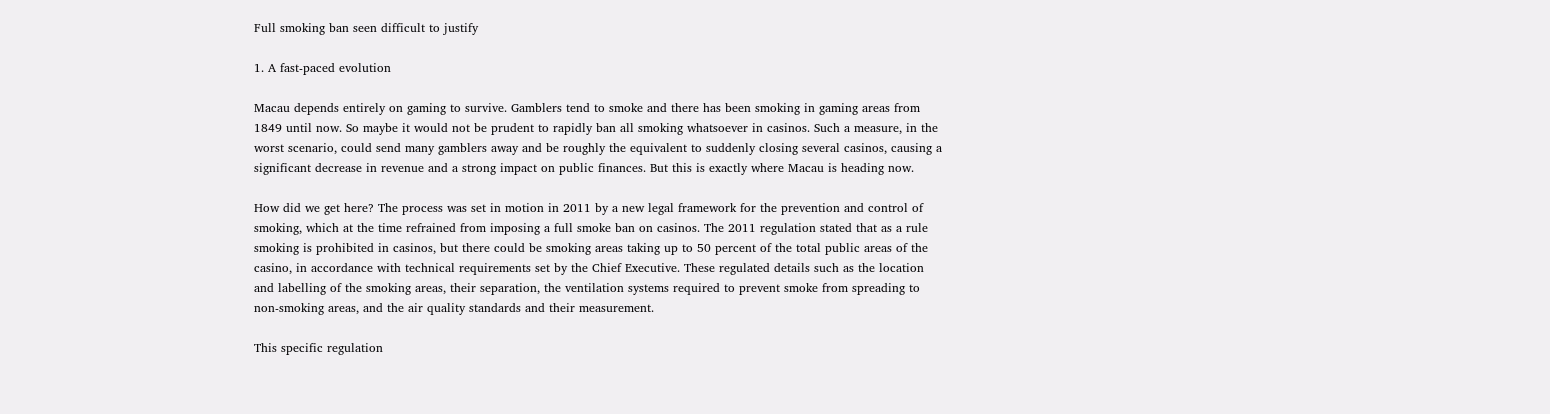Full smoking ban seen difficult to justify

1. A fast-paced evolution

Macau depends entirely on gaming to survive. Gamblers tend to smoke and there has been smoking in gaming areas from 1849 until now. So maybe it would not be prudent to rapidly ban all smoking whatsoever in casinos. Such a measure, in the worst scenario, could send many gamblers away and be roughly the equivalent to suddenly closing several casinos, causing a significant decrease in revenue and a strong impact on public finances. But this is exactly where Macau is heading now.

How did we get here? The process was set in motion in 2011 by a new legal framework for the prevention and control of smoking, which at the time refrained from imposing a full smoke ban on casinos. The 2011 regulation stated that as a rule smoking is prohibited in casinos, but there could be smoking areas taking up to 50 percent of the total public areas of the casino, in accordance with technical requirements set by the Chief Executive. These regulated details such as the location and labelling of the smoking areas, their separation, the ventilation systems required to prevent smoke from spreading to non-smoking areas, and the air quality standards and their measurement.

This specific regulation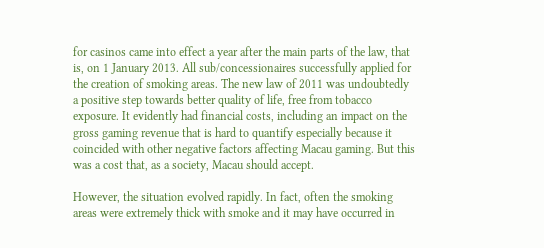for casinos came into effect a year after the main parts of the law, that is, on 1 January 2013. All sub/concessionaires successfully applied for the creation of smoking areas. The new law of 2011 was undoubtedly a positive step towards better quality of life, free from tobacco exposure. It evidently had financial costs, including an impact on the gross gaming revenue that is hard to quantify especially because it coincided with other negative factors affecting Macau gaming. But this was a cost that, as a society, Macau should accept.

However, the situation evolved rapidly. In fact, often the smoking areas were extremely thick with smoke and it may have occurred in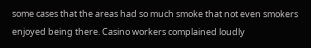some cases that the areas had so much smoke that not even smokers enjoyed being there. Casino workers complained loudly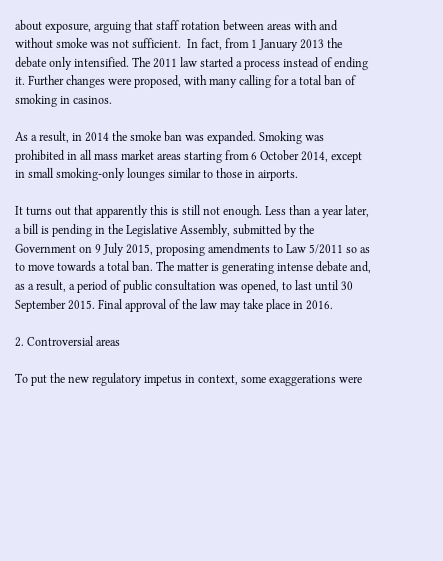about exposure, arguing that staff rotation between areas with and without smoke was not sufficient.  In fact, from 1 January 2013 the debate only intensified. The 2011 law started a process instead of ending it. Further changes were proposed, with many calling for a total ban of smoking in casinos.

As a result, in 2014 the smoke ban was expanded. Smoking was prohibited in all mass market areas starting from 6 October 2014, except in small smoking-only lounges similar to those in airports.

It turns out that apparently this is still not enough. Less than a year later, a bill is pending in the Legislative Assembly, submitted by the Government on 9 July 2015, proposing amendments to Law 5/2011 so as to move towards a total ban. The matter is generating intense debate and, as a result, a period of public consultation was opened, to last until 30 September 2015. Final approval of the law may take place in 2016.

2. Controversial areas

To put the new regulatory impetus in context, some exaggerations were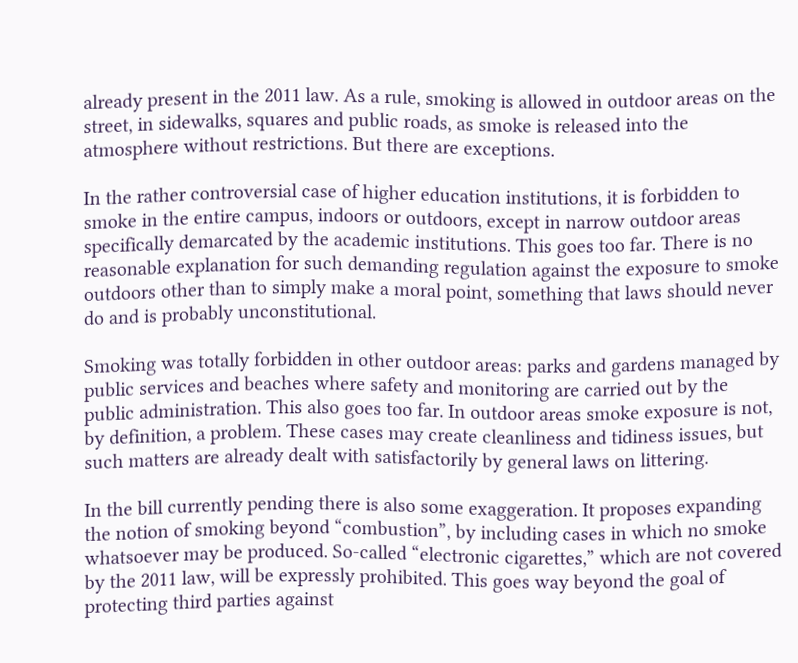already present in the 2011 law. As a rule, smoking is allowed in outdoor areas on the street, in sidewalks, squares and public roads, as smoke is released into the atmosphere without restrictions. But there are exceptions.

In the rather controversial case of higher education institutions, it is forbidden to smoke in the entire campus, indoors or outdoors, except in narrow outdoor areas specifically demarcated by the academic institutions. This goes too far. There is no reasonable explanation for such demanding regulation against the exposure to smoke outdoors other than to simply make a moral point, something that laws should never do and is probably unconstitutional.

Smoking was totally forbidden in other outdoor areas: parks and gardens managed by public services and beaches where safety and monitoring are carried out by the public administration. This also goes too far. In outdoor areas smoke exposure is not, by definition, a problem. These cases may create cleanliness and tidiness issues, but such matters are already dealt with satisfactorily by general laws on littering.

In the bill currently pending there is also some exaggeration. It proposes expanding the notion of smoking beyond “combustion”, by including cases in which no smoke whatsoever may be produced. So-called “electronic cigarettes,” which are not covered by the 2011 law, will be expressly prohibited. This goes way beyond the goal of protecting third parties against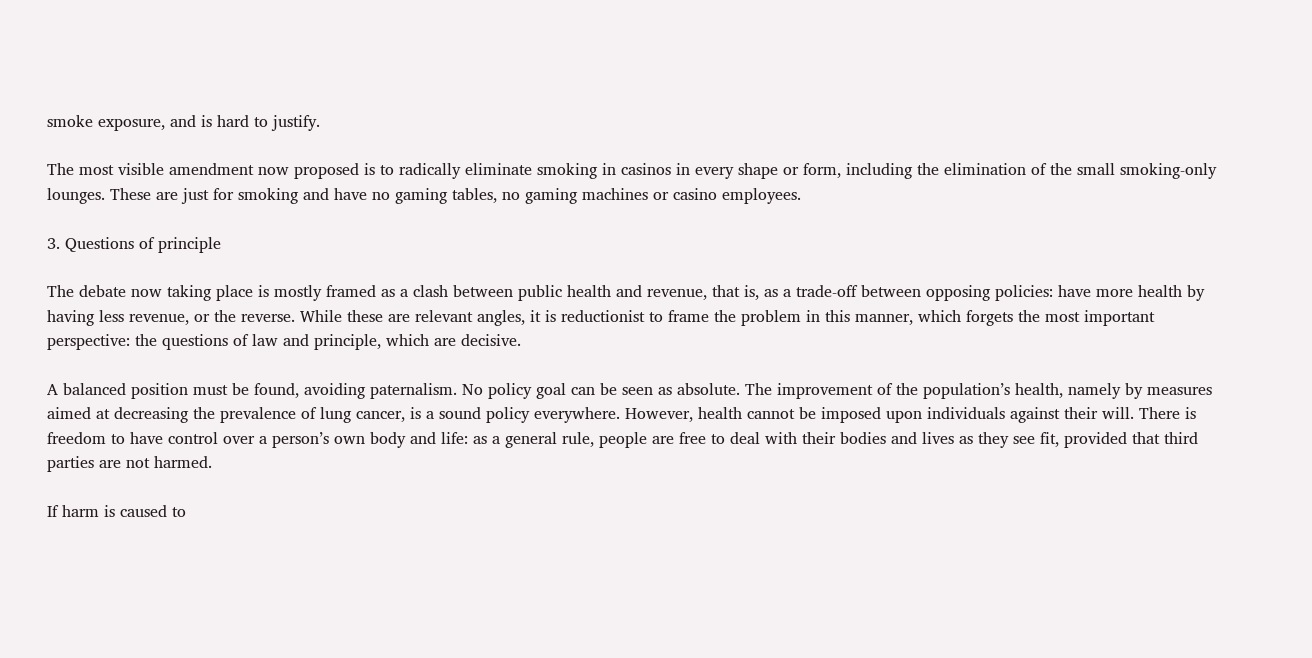smoke exposure, and is hard to justify.

The most visible amendment now proposed is to radically eliminate smoking in casinos in every shape or form, including the elimination of the small smoking-only lounges. These are just for smoking and have no gaming tables, no gaming machines or casino employees.

3. Questions of principle

The debate now taking place is mostly framed as a clash between public health and revenue, that is, as a trade-off between opposing policies: have more health by having less revenue, or the reverse. While these are relevant angles, it is reductionist to frame the problem in this manner, which forgets the most important perspective: the questions of law and principle, which are decisive.

A balanced position must be found, avoiding paternalism. No policy goal can be seen as absolute. The improvement of the population’s health, namely by measures aimed at decreasing the prevalence of lung cancer, is a sound policy everywhere. However, health cannot be imposed upon individuals against their will. There is freedom to have control over a person’s own body and life: as a general rule, people are free to deal with their bodies and lives as they see fit, provided that third parties are not harmed.

If harm is caused to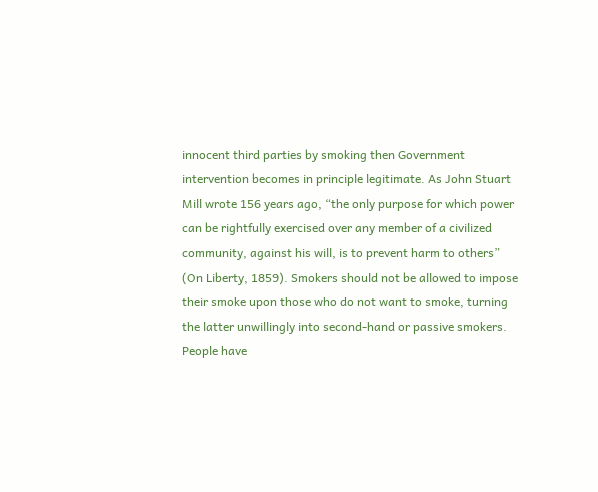innocent third parties by smoking then Government intervention becomes in principle legitimate. As John Stuart Mill wrote 156 years ago, “the only purpose for which power can be rightfully exercised over any member of a civilized community, against his will, is to prevent harm to others” (On Liberty, 1859). Smokers should not be allowed to impose their smoke upon those who do not want to smoke, turning the latter unwillingly into second-hand or passive smokers. People have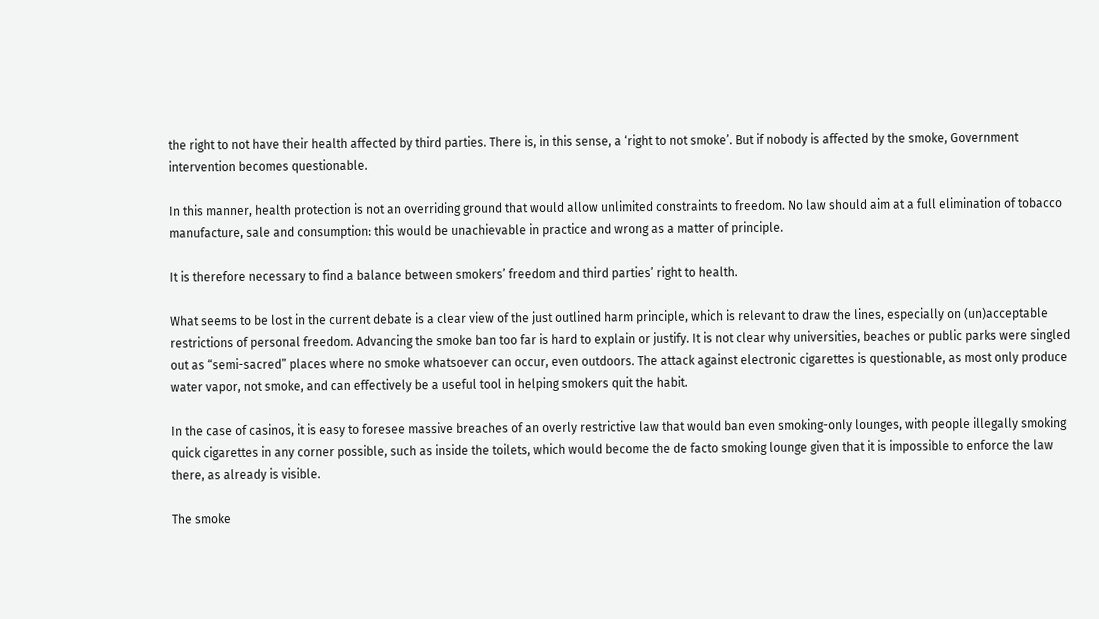the right to not have their health affected by third parties. There is, in this sense, a ‘right to not smoke’. But if nobody is affected by the smoke, Government intervention becomes questionable.

In this manner, health protection is not an overriding ground that would allow unlimited constraints to freedom. No law should aim at a full elimination of tobacco manufacture, sale and consumption: this would be unachievable in practice and wrong as a matter of principle.

It is therefore necessary to find a balance between smokers’ freedom and third parties’ right to health.

What seems to be lost in the current debate is a clear view of the just outlined harm principle, which is relevant to draw the lines, especially on (un)acceptable restrictions of personal freedom. Advancing the smoke ban too far is hard to explain or justify. It is not clear why universities, beaches or public parks were singled out as “semi-sacred” places where no smoke whatsoever can occur, even outdoors. The attack against electronic cigarettes is questionable, as most only produce water vapor, not smoke, and can effectively be a useful tool in helping smokers quit the habit.

In the case of casinos, it is easy to foresee massive breaches of an overly restrictive law that would ban even smoking-only lounges, with people illegally smoking quick cigarettes in any corner possible, such as inside the toilets, which would become the de facto smoking lounge given that it is impossible to enforce the law there, as already is visible.

The smoke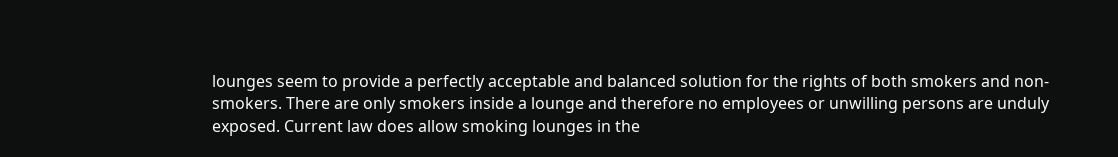lounges seem to provide a perfectly acceptable and balanced solution for the rights of both smokers and non-smokers. There are only smokers inside a lounge and therefore no employees or unwilling persons are unduly exposed. Current law does allow smoking lounges in the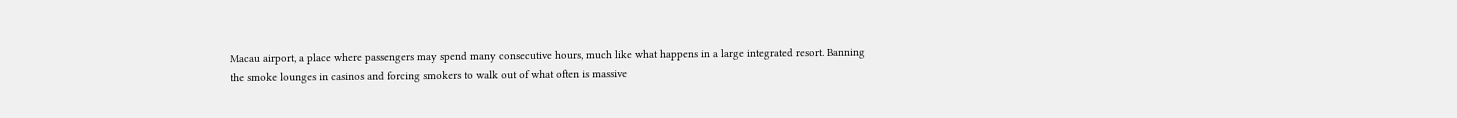Macau airport, a place where passengers may spend many consecutive hours, much like what happens in a large integrated resort. Banning the smoke lounges in casinos and forcing smokers to walk out of what often is massive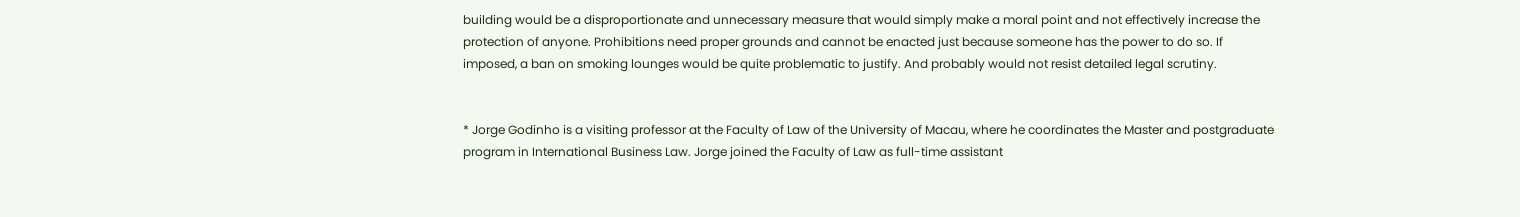building would be a disproportionate and unnecessary measure that would simply make a moral point and not effectively increase the protection of anyone. Prohibitions need proper grounds and cannot be enacted just because someone has the power to do so. If imposed, a ban on smoking lounges would be quite problematic to justify. And probably would not resist detailed legal scrutiny.


* Jorge Godinho is a visiting professor at the Faculty of Law of the University of Macau, where he coordinates the Master and postgraduate program in International Business Law. Jorge joined the Faculty of Law as full-time assistant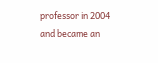professor in 2004 and became an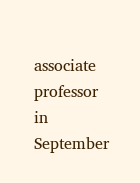associate professor in September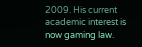2009. His current academic interest is now gaming law.